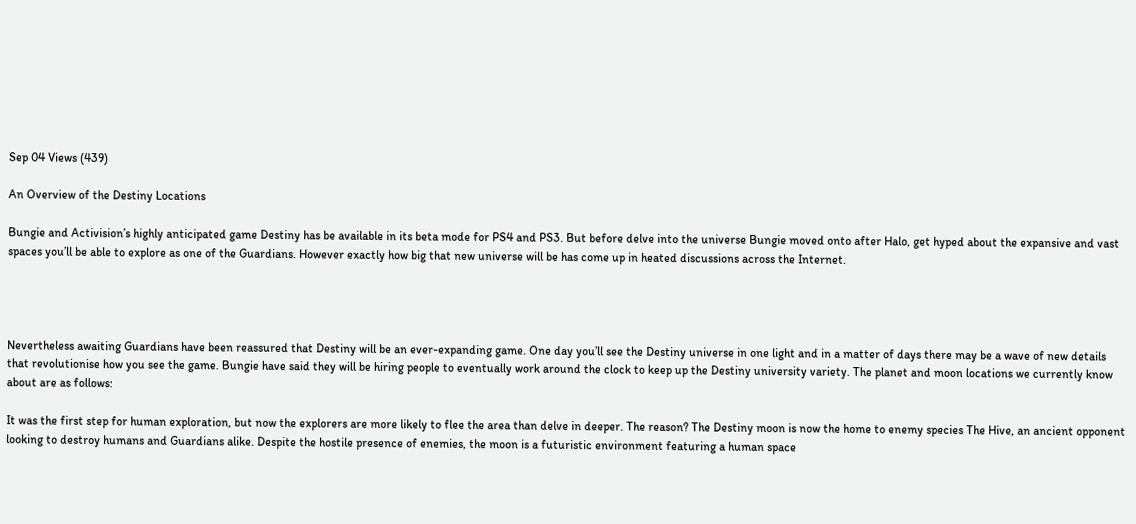Sep 04 Views (439)

An Overview of the Destiny Locations

Bungie and Activision’s highly anticipated game Destiny has be available in its beta mode for PS4 and PS3. But before delve into the universe Bungie moved onto after Halo, get hyped about the expansive and vast spaces you’ll be able to explore as one of the Guardians. However exactly how big that new universe will be has come up in heated discussions across the Internet.




Nevertheless awaiting Guardians have been reassured that Destiny will be an ever-expanding game. One day you’ll see the Destiny universe in one light and in a matter of days there may be a wave of new details that revolutionise how you see the game. Bungie have said they will be hiring people to eventually work around the clock to keep up the Destiny university variety. The planet and moon locations we currently know about are as follows:

It was the first step for human exploration, but now the explorers are more likely to flee the area than delve in deeper. The reason? The Destiny moon is now the home to enemy species The Hive, an ancient opponent looking to destroy humans and Guardians alike. Despite the hostile presence of enemies, the moon is a futuristic environment featuring a human space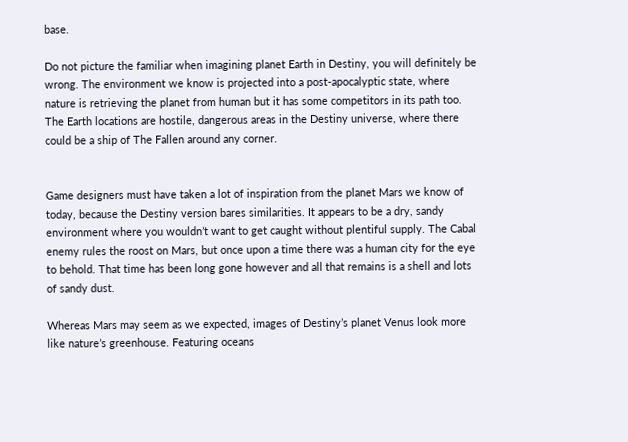base.

Do not picture the familiar when imagining planet Earth in Destiny, you will definitely be wrong. The environment we know is projected into a post-apocalyptic state, where nature is retrieving the planet from human but it has some competitors in its path too. The Earth locations are hostile, dangerous areas in the Destiny universe, where there could be a ship of The Fallen around any corner.


Game designers must have taken a lot of inspiration from the planet Mars we know of today, because the Destiny version bares similarities. It appears to be a dry, sandy environment where you wouldn’t want to get caught without plentiful supply. The Cabal enemy rules the roost on Mars, but once upon a time there was a human city for the eye to behold. That time has been long gone however and all that remains is a shell and lots of sandy dust.

Whereas Mars may seem as we expected, images of Destiny’s planet Venus look more like nature’s greenhouse. Featuring oceans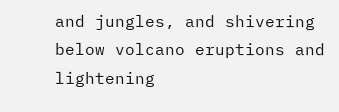and jungles, and shivering below volcano eruptions and lightening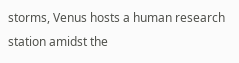storms, Venus hosts a human research station amidst the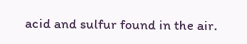acid and sulfur found in the air.